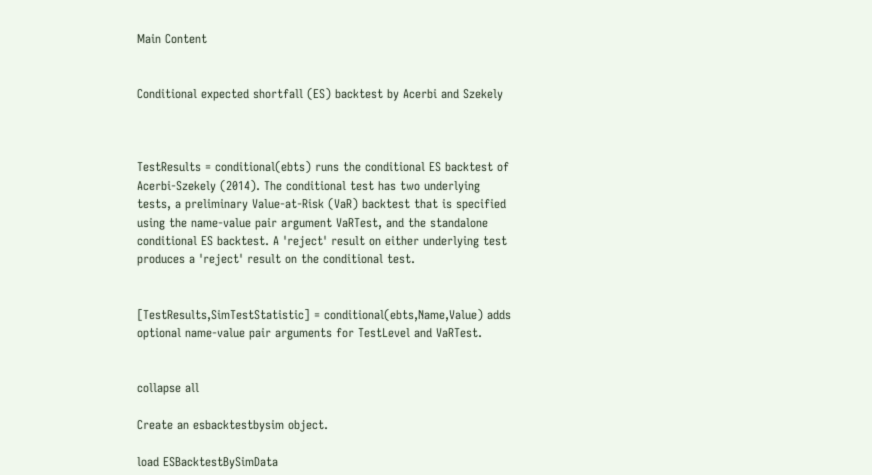Main Content


Conditional expected shortfall (ES) backtest by Acerbi and Szekely



TestResults = conditional(ebts) runs the conditional ES backtest of Acerbi-Szekely (2014). The conditional test has two underlying tests, a preliminary Value-at-Risk (VaR) backtest that is specified using the name-value pair argument VaRTest, and the standalone conditional ES backtest. A 'reject' result on either underlying test produces a 'reject' result on the conditional test.


[TestResults,SimTestStatistic] = conditional(ebts,Name,Value) adds optional name-value pair arguments for TestLevel and VaRTest.


collapse all

Create an esbacktestbysim object.

load ESBacktestBySimData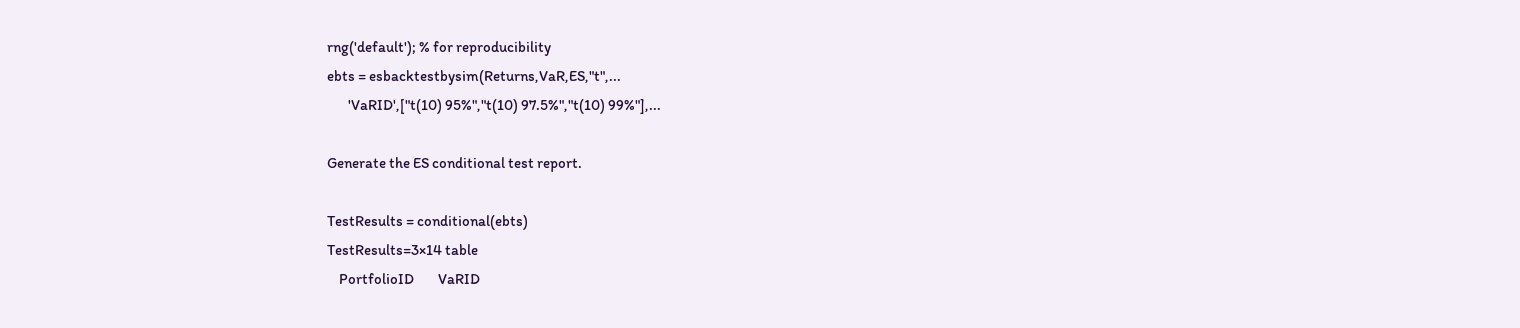rng('default'); % for reproducibility
ebts = esbacktestbysim(Returns,VaR,ES,"t",...
       'VaRID',["t(10) 95%","t(10) 97.5%","t(10) 99%"],...

Generate the ES conditional test report.

TestResults = conditional(ebts)
TestResults=3×14 table
    PortfolioID        VaRID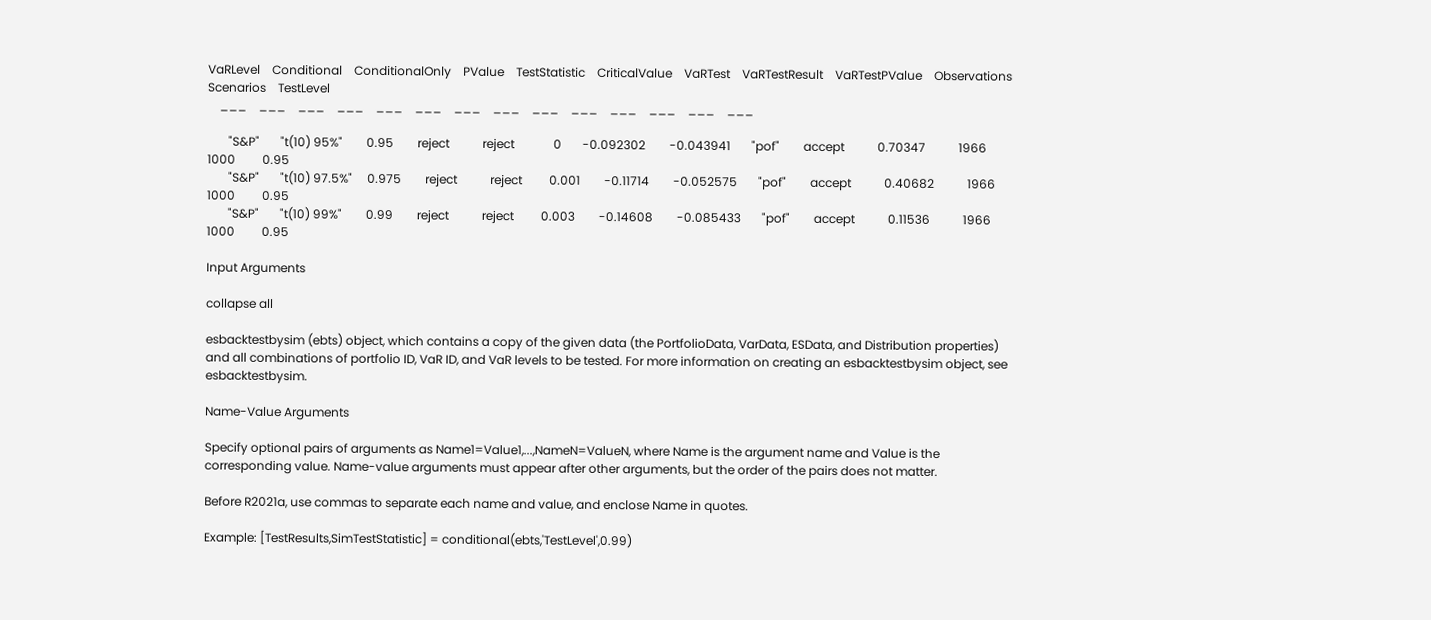VaRLevel    Conditional    ConditionalOnly    PValue    TestStatistic    CriticalValue    VaRTest    VaRTestResult    VaRTestPValue    Observations    Scenarios    TestLevel
    ___    ___    ___    ___    ___    ___    ___    ___    ___    ___    ___    ___    ___    ___

       "S&P"       "t(10) 95%"        0.95        reject           reject             0       -0.092302        -0.043941       "pof"        accept           0.70347           1966          1000         0.95
       "S&P"       "t(10) 97.5%"     0.975        reject           reject         0.001        -0.11714        -0.052575       "pof"        accept           0.40682           1966          1000         0.95
       "S&P"       "t(10) 99%"        0.99        reject           reject         0.003        -0.14608        -0.085433       "pof"        accept           0.11536           1966          1000         0.95

Input Arguments

collapse all

esbacktestbysim (ebts) object, which contains a copy of the given data (the PortfolioData, VarData, ESData, and Distribution properties) and all combinations of portfolio ID, VaR ID, and VaR levels to be tested. For more information on creating an esbacktestbysim object, see esbacktestbysim.

Name-Value Arguments

Specify optional pairs of arguments as Name1=Value1,...,NameN=ValueN, where Name is the argument name and Value is the corresponding value. Name-value arguments must appear after other arguments, but the order of the pairs does not matter.

Before R2021a, use commas to separate each name and value, and enclose Name in quotes.

Example: [TestResults,SimTestStatistic] = conditional(ebts,'TestLevel',0.99)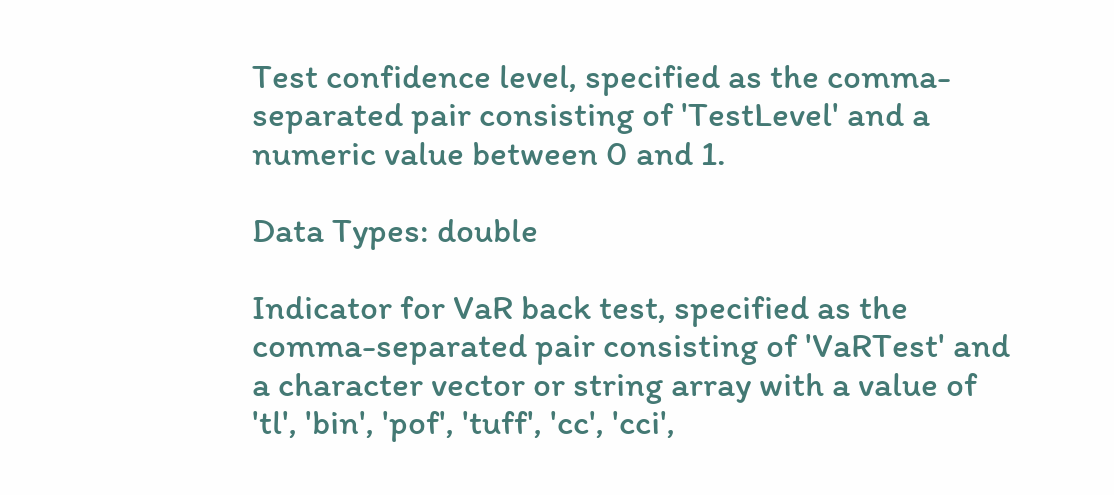Test confidence level, specified as the comma-separated pair consisting of 'TestLevel' and a numeric value between 0 and 1.

Data Types: double

Indicator for VaR back test, specified as the comma-separated pair consisting of 'VaRTest' and a character vector or string array with a value of 'tl', 'bin', 'pof', 'tuff', 'cc', 'cci',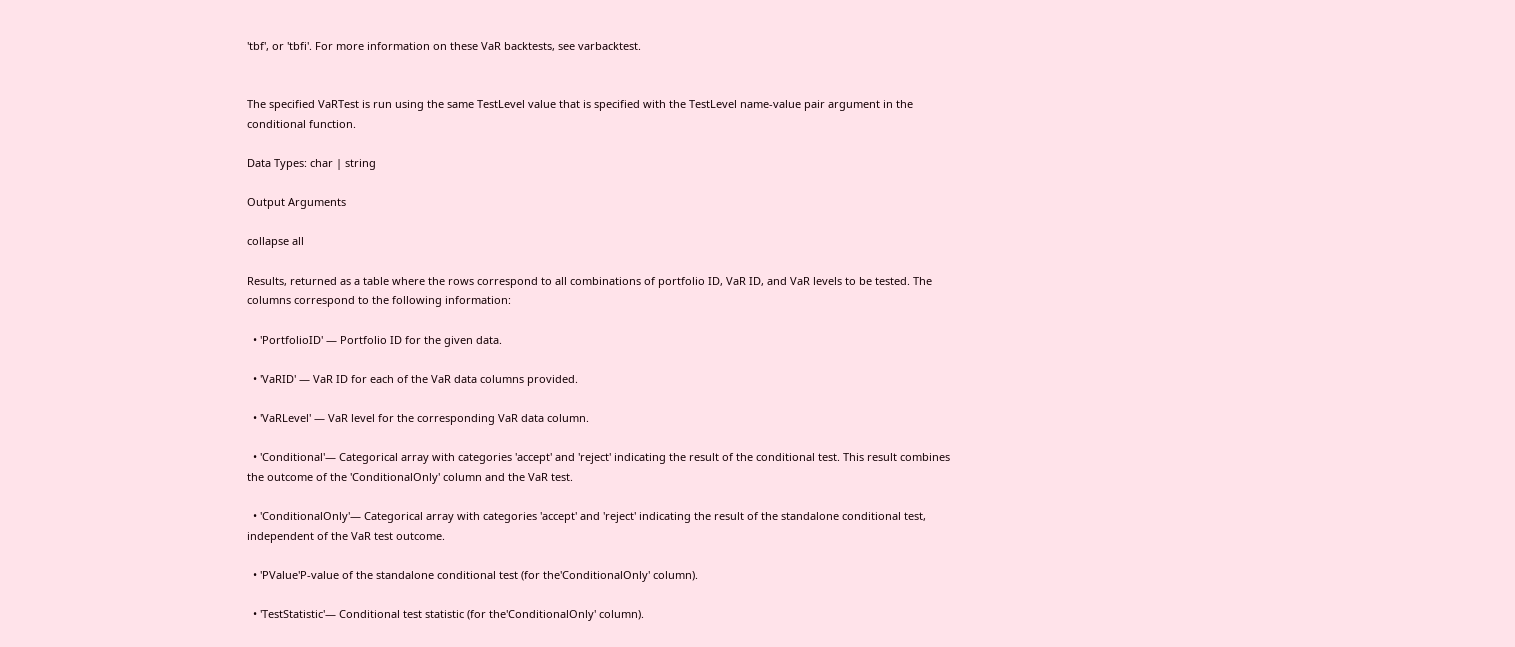'tbf', or 'tbfi'. For more information on these VaR backtests, see varbacktest.


The specified VaRTest is run using the same TestLevel value that is specified with the TestLevel name-value pair argument in the conditional function.

Data Types: char | string

Output Arguments

collapse all

Results, returned as a table where the rows correspond to all combinations of portfolio ID, VaR ID, and VaR levels to be tested. The columns correspond to the following information:

  • 'PortfolioID' — Portfolio ID for the given data.

  • 'VaRID' — VaR ID for each of the VaR data columns provided.

  • 'VaRLevel' — VaR level for the corresponding VaR data column.

  • 'Conditional'— Categorical array with categories 'accept' and 'reject' indicating the result of the conditional test. This result combines the outcome of the 'ConditionalOnly' column and the VaR test.

  • 'ConditionalOnly'— Categorical array with categories 'accept' and 'reject' indicating the result of the standalone conditional test, independent of the VaR test outcome.

  • 'PValue'P-value of the standalone conditional test (for the'ConditionalOnly' column).

  • 'TestStatistic'— Conditional test statistic (for the'ConditionalOnly' column).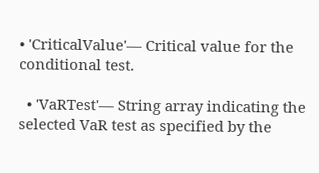• 'CriticalValue'— Critical value for the conditional test.

  • 'VaRTest'— String array indicating the selected VaR test as specified by the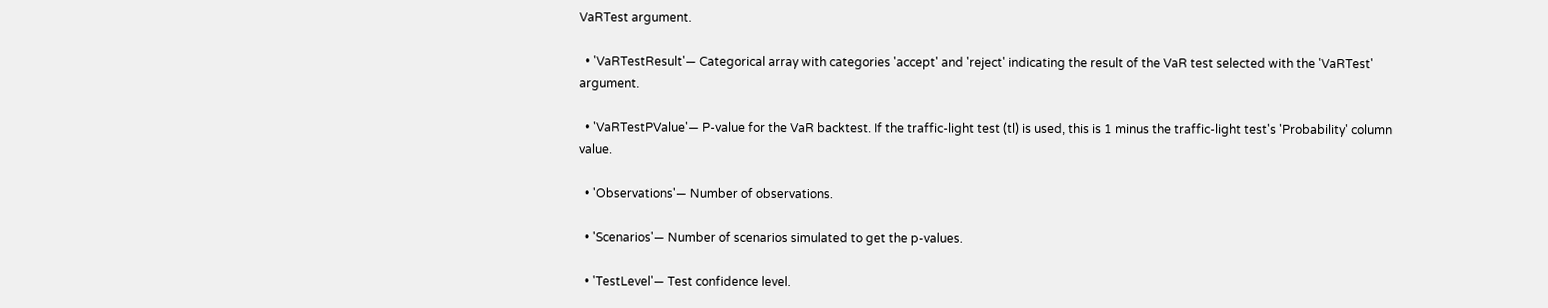VaRTest argument.

  • 'VaRTestResult'— Categorical array with categories 'accept' and 'reject' indicating the result of the VaR test selected with the 'VaRTest' argument.

  • 'VaRTestPValue'— P-value for the VaR backtest. If the traffic-light test (tl) is used, this is 1 minus the traffic-light test's 'Probability' column value.

  • 'Observations'— Number of observations.

  • 'Scenarios'— Number of scenarios simulated to get the p-values.

  • 'TestLevel'— Test confidence level.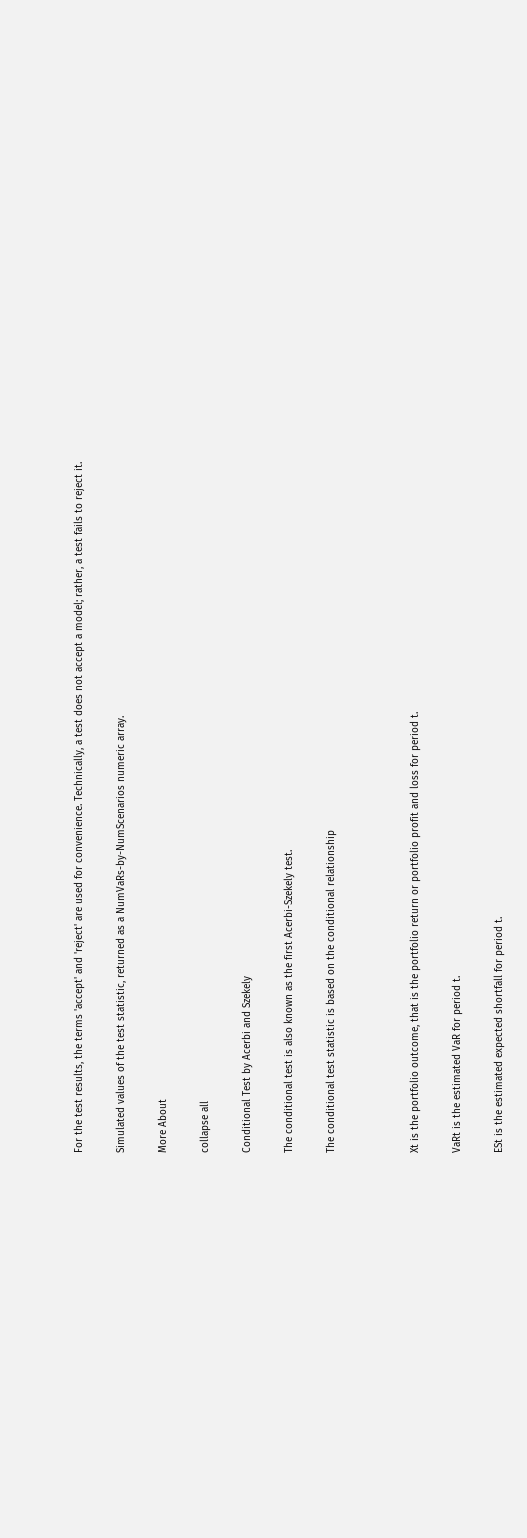For the test results, the terms 'accept' and 'reject' are used for convenience. Technically, a test does not accept a model; rather, a test fails to reject it.

Simulated values of the test statistic, returned as a NumVaRs-by-NumScenarios numeric array.

More About

collapse all

Conditional Test by Acerbi and Szekely

The conditional test is also known as the first Acerbi-Szekely test.

The conditional test statistic is based on the conditional relationship



Xt is the portfolio outcome, that is the portfolio return or portfolio profit and loss for period t.

VaRt is the estimated VaR for period t.

ESt is the estimated expected shortfall for period t.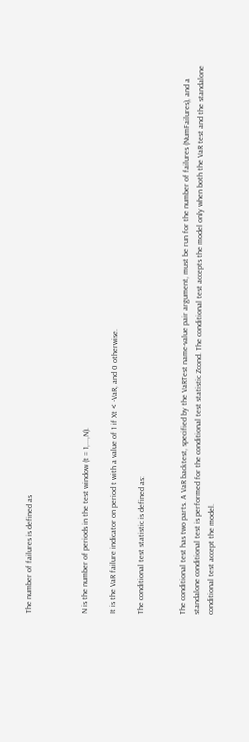The number of failures is defined as



N is the number of periods in the test window (t = 1,...,N).

It is the VaR failure indicator on period t with a value of 1 if Xt < -VaR, and 0 otherwise.

The conditional test statistic is defined as:


The conditional test has two parts. A VaR backtest, specified by the VaRTest name-value pair argument, must be run for the number of failures (NumFailures), and a standalone conditional test is performed for the conditional test statistic Zcond. The conditional test accepts the model only when both the VaR test and the standalone conditional test accept the model.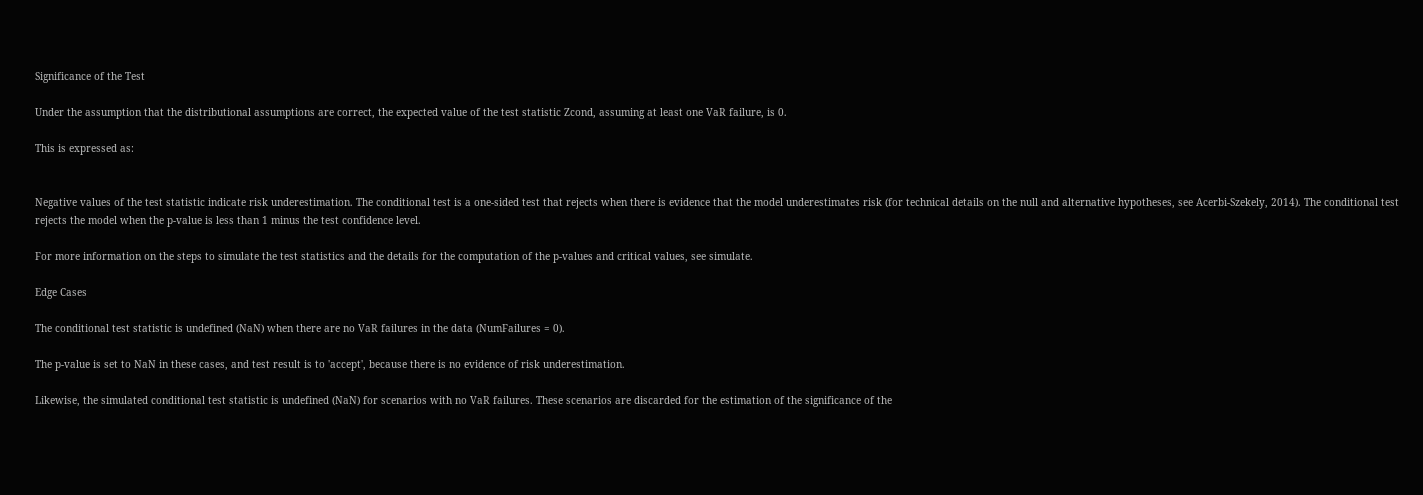Significance of the Test

Under the assumption that the distributional assumptions are correct, the expected value of the test statistic Zcond, assuming at least one VaR failure, is 0.

This is expressed as:


Negative values of the test statistic indicate risk underestimation. The conditional test is a one-sided test that rejects when there is evidence that the model underestimates risk (for technical details on the null and alternative hypotheses, see Acerbi-Szekely, 2014). The conditional test rejects the model when the p-value is less than 1 minus the test confidence level.

For more information on the steps to simulate the test statistics and the details for the computation of the p-values and critical values, see simulate.

Edge Cases

The conditional test statistic is undefined (NaN) when there are no VaR failures in the data (NumFailures = 0).

The p-value is set to NaN in these cases, and test result is to 'accept', because there is no evidence of risk underestimation.

Likewise, the simulated conditional test statistic is undefined (NaN) for scenarios with no VaR failures. These scenarios are discarded for the estimation of the significance of the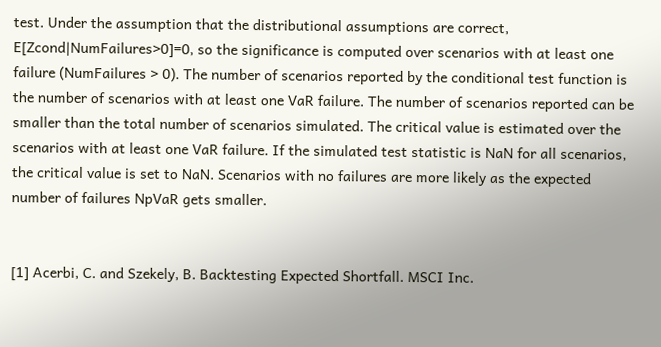test. Under the assumption that the distributional assumptions are correct, E[Zcond|NumFailures>0]=0, so the significance is computed over scenarios with at least one failure (NumFailures > 0). The number of scenarios reported by the conditional test function is the number of scenarios with at least one VaR failure. The number of scenarios reported can be smaller than the total number of scenarios simulated. The critical value is estimated over the scenarios with at least one VaR failure. If the simulated test statistic is NaN for all scenarios, the critical value is set to NaN. Scenarios with no failures are more likely as the expected number of failures NpVaR gets smaller.


[1] Acerbi, C. and Szekely, B. Backtesting Expected Shortfall. MSCI Inc.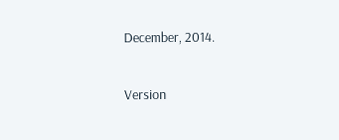December, 2014.

Version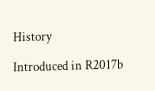History

Introduced in R2017b